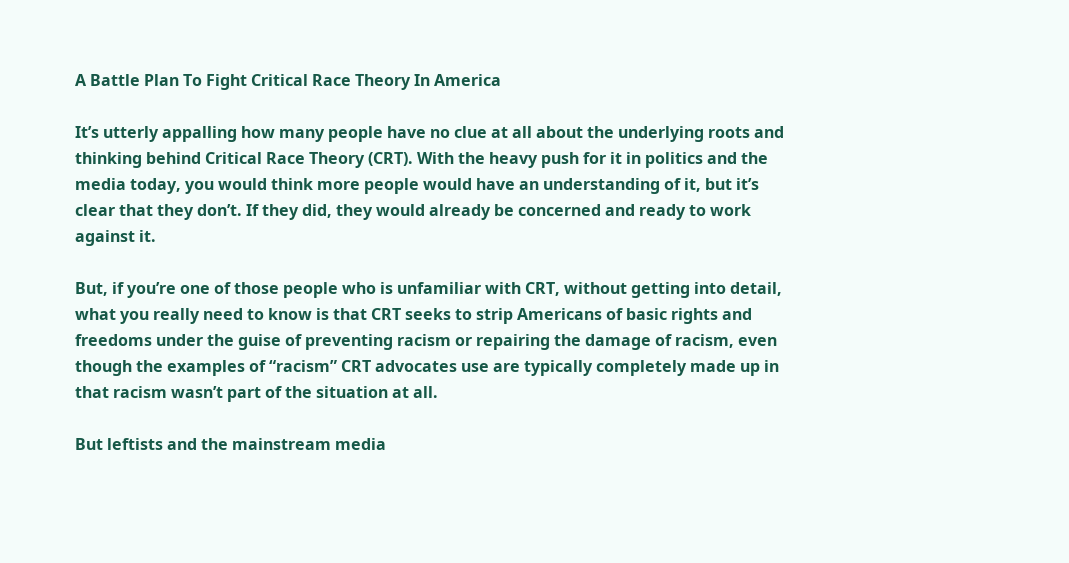A Battle Plan To Fight Critical Race Theory In America

It’s utterly appalling how many people have no clue at all about the underlying roots and thinking behind Critical Race Theory (CRT). With the heavy push for it in politics and the media today, you would think more people would have an understanding of it, but it’s clear that they don’t. If they did, they would already be concerned and ready to work against it.

But, if you’re one of those people who is unfamiliar with CRT, without getting into detail, what you really need to know is that CRT seeks to strip Americans of basic rights and freedoms under the guise of preventing racism or repairing the damage of racism, even though the examples of “racism” CRT advocates use are typically completely made up in that racism wasn’t part of the situation at all.

But leftists and the mainstream media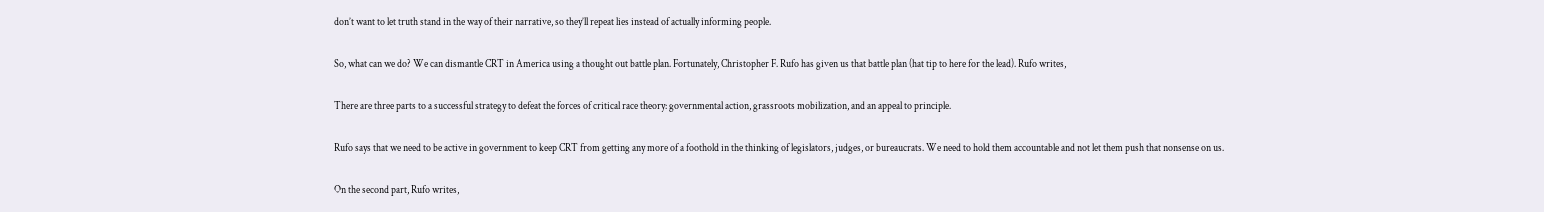don’t want to let truth stand in the way of their narrative, so they’ll repeat lies instead of actually informing people.

So, what can we do? We can dismantle CRT in America using a thought out battle plan. Fortunately, Christopher F. Rufo has given us that battle plan (hat tip to here for the lead). Rufo writes,

There are three parts to a successful strategy to defeat the forces of critical race theory: governmental action, grassroots mobilization, and an appeal to principle.

Rufo says that we need to be active in government to keep CRT from getting any more of a foothold in the thinking of legislators, judges, or bureaucrats. We need to hold them accountable and not let them push that nonsense on us.

On the second part, Rufo writes,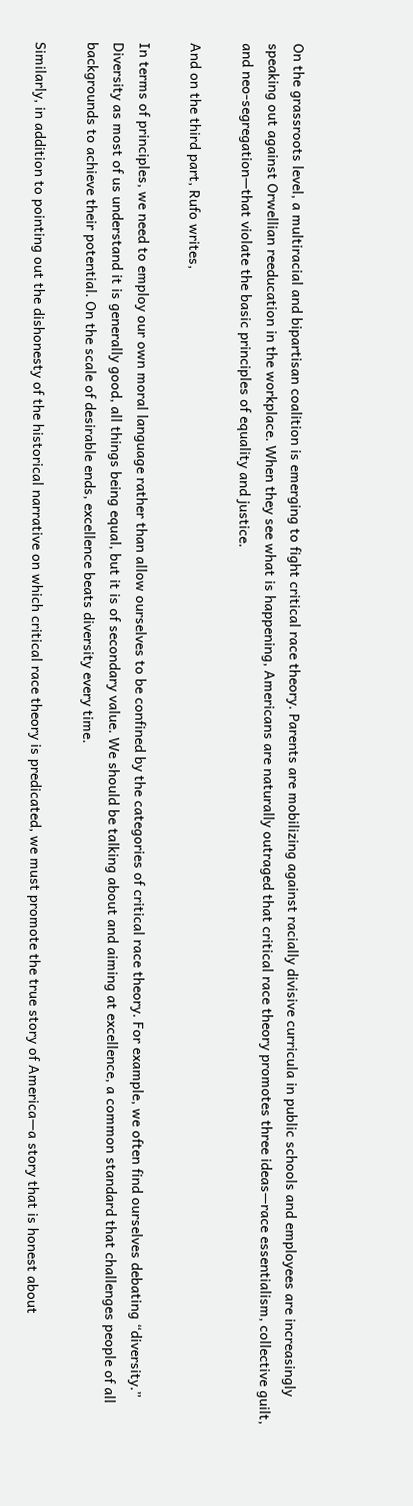On the grassroots level, a multiracial and bipartisan coalition is emerging to fight critical race theory. Parents are mobilizing against racially divisive curricula in public schools and employees are increasingly speaking out against Orwellian reeducation in the workplace. When they see what is happening, Americans are naturally outraged that critical race theory promotes three ideas—race essentialism, collective guilt, and neo-segregation—that violate the basic principles of equality and justice.

And on the third part, Rufo writes,

In terms of principles, we need to employ our own moral language rather than allow ourselves to be confined by the categories of critical race theory. For example, we often find ourselves debating “diversity.” Diversity as most of us understand it is generally good, all things being equal, but it is of secondary value. We should be talking about and aiming at excellence, a common standard that challenges people of all backgrounds to achieve their potential. On the scale of desirable ends, excellence beats diversity every time.

Similarly, in addition to pointing out the dishonesty of the historical narrative on which critical race theory is predicated, we must promote the true story of America—a story that is honest about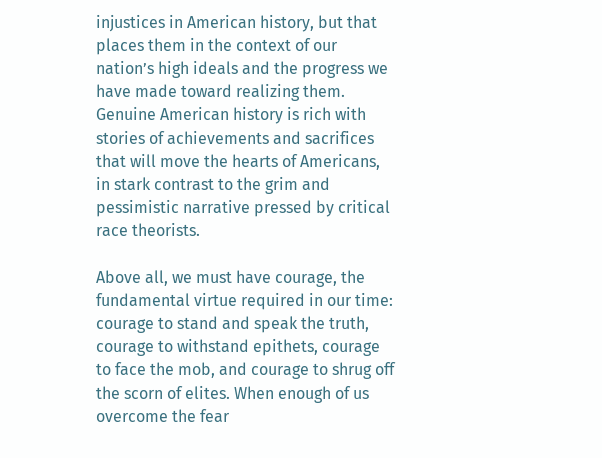injustices in American history, but that places them in the context of our nation’s high ideals and the progress we have made toward realizing them. Genuine American history is rich with stories of achievements and sacrifices that will move the hearts of Americans, in stark contrast to the grim and pessimistic narrative pressed by critical race theorists.

Above all, we must have courage, the fundamental virtue required in our time: courage to stand and speak the truth, courage to withstand epithets, courage to face the mob, and courage to shrug off the scorn of elites. When enough of us overcome the fear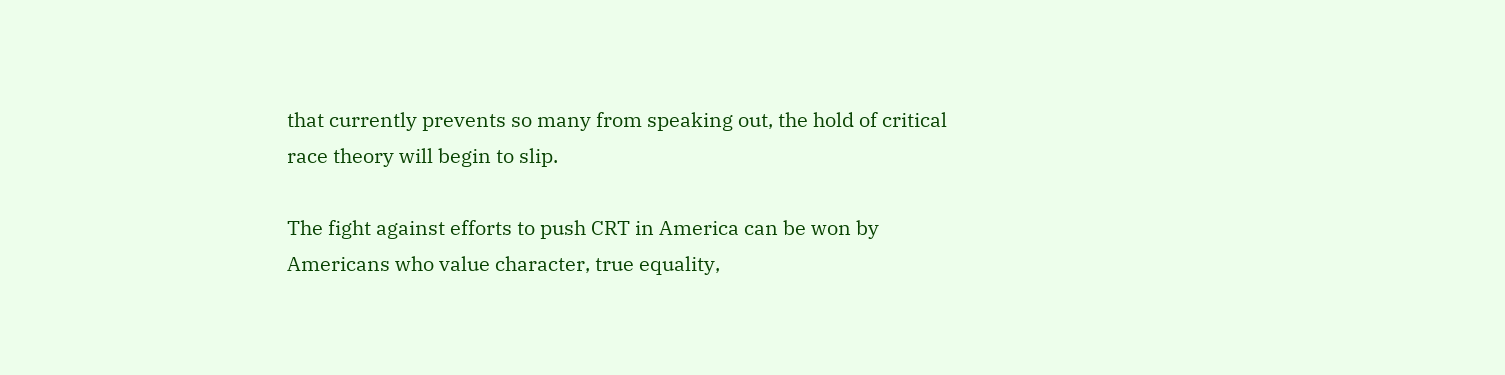that currently prevents so many from speaking out, the hold of critical race theory will begin to slip.

The fight against efforts to push CRT in America can be won by Americans who value character, true equality,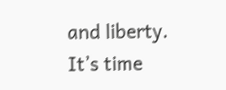and liberty. It’s time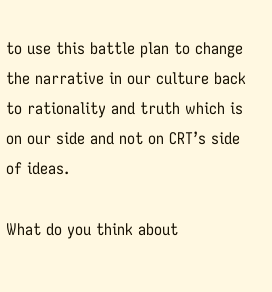to use this battle plan to change the narrative in our culture back to rationality and truth which is on our side and not on CRT’s side of ideas.

What do you think about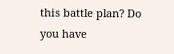this battle plan? Do you have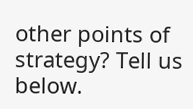other points of strategy? Tell us below.